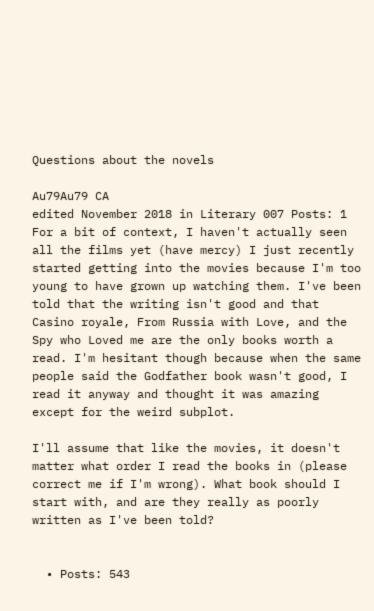Questions about the novels

Au79Au79 CA
edited November 2018 in Literary 007 Posts: 1
For a bit of context, I haven't actually seen all the films yet (have mercy) I just recently started getting into the movies because I'm too young to have grown up watching them. I've been told that the writing isn't good and that Casino royale, From Russia with Love, and the Spy who Loved me are the only books worth a read. I'm hesitant though because when the same people said the Godfather book wasn't good, I read it anyway and thought it was amazing except for the weird subplot.

I'll assume that like the movies, it doesn't matter what order I read the books in (please correct me if I'm wrong). What book should I start with, and are they really as poorly written as I've been told?


  • Posts: 543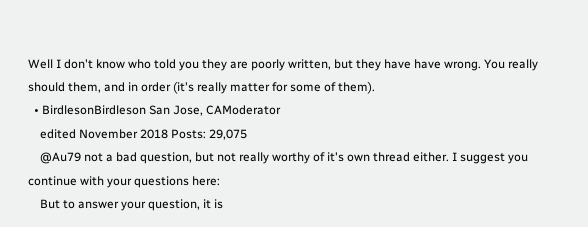Well I don't know who told you they are poorly written, but they have have wrong. You really should them, and in order (it's really matter for some of them).
  • BirdlesonBirdleson San Jose, CAModerator
    edited November 2018 Posts: 29,075
    @Au79 not a bad question, but not really worthy of it's own thread either. I suggest you continue with your questions here:
    But to answer your question, it is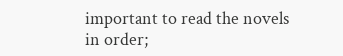important to read the novels in order;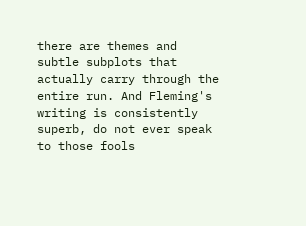there are themes and subtle subplots that actually carry through the entire run. And Fleming's writing is consistently superb, do not ever speak to those fools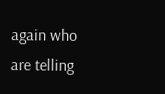again who are telling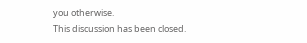you otherwise.
This discussion has been closed.